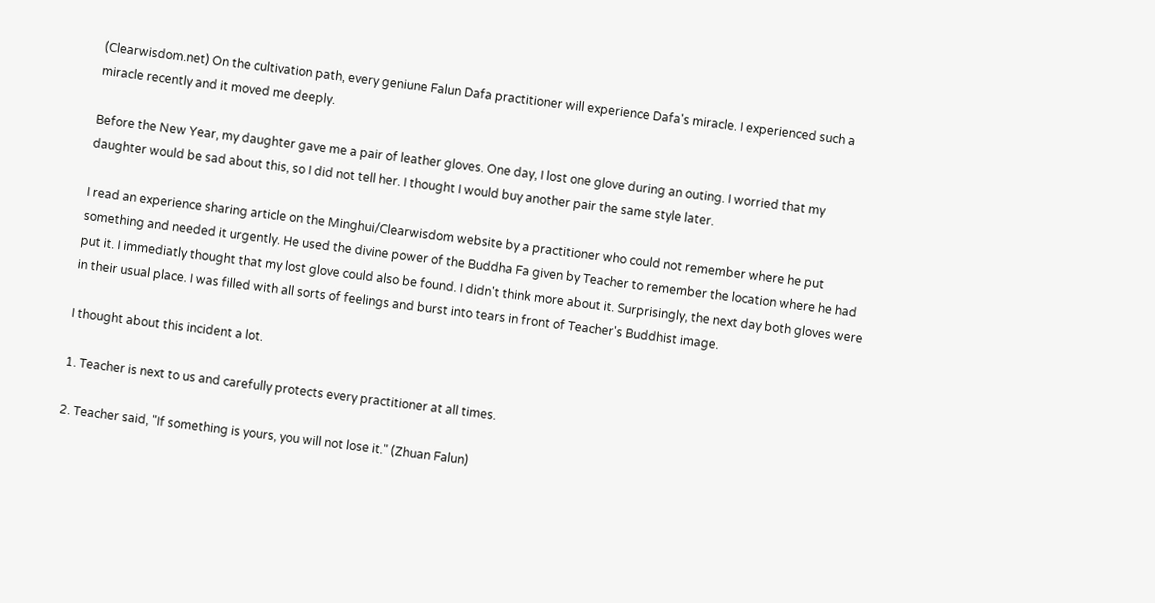(Clearwisdom.net) On the cultivation path, every geniune Falun Dafa practitioner will experience Dafa's miracle. I experienced such a miracle recently and it moved me deeply.

Before the New Year, my daughter gave me a pair of leather gloves. One day, I lost one glove during an outing. I worried that my daughter would be sad about this, so I did not tell her. I thought I would buy another pair the same style later.

I read an experience sharing article on the Minghui/Clearwisdom website by a practitioner who could not remember where he put something and needed it urgently. He used the divine power of the Buddha Fa given by Teacher to remember the location where he had put it. I immediatly thought that my lost glove could also be found. I didn't think more about it. Surprisingly, the next day both gloves were in their usual place. I was filled with all sorts of feelings and burst into tears in front of Teacher's Buddhist image.

I thought about this incident a lot.

1. Teacher is next to us and carefully protects every practitioner at all times.

2. Teacher said, "If something is yours, you will not lose it." (Zhuan Falun)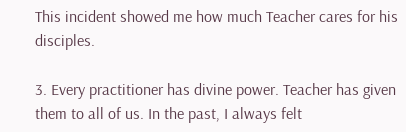This incident showed me how much Teacher cares for his disciples.

3. Every practitioner has divine power. Teacher has given them to all of us. In the past, I always felt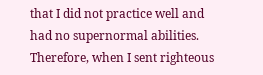that I did not practice well and had no supernormal abilities. Therefore, when I sent righteous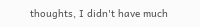thoughts, I didn't have much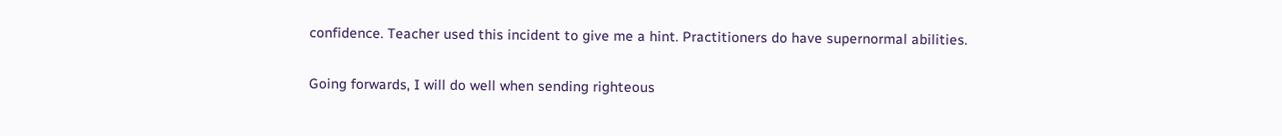confidence. Teacher used this incident to give me a hint. Practitioners do have supernormal abilities.

Going forwards, I will do well when sending righteous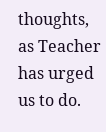thoughts, as Teacher has urged us to do.